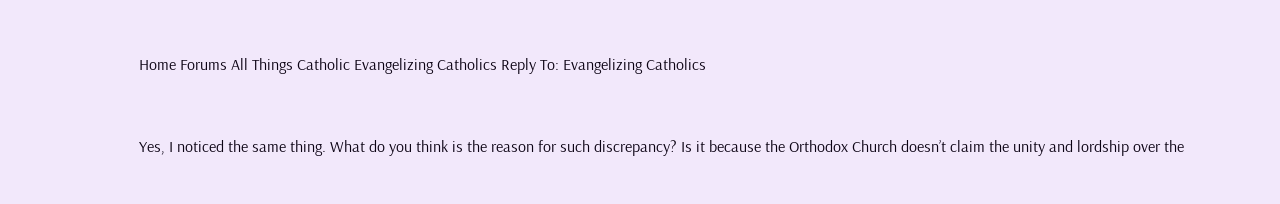Home Forums All Things Catholic Evangelizing Catholics Reply To: Evangelizing Catholics


Yes, I noticed the same thing. What do you think is the reason for such discrepancy? Is it because the Orthodox Church doesn’t claim the unity and lordship over the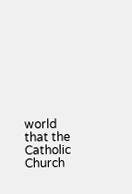world that the Catholic Church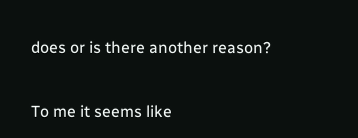does or is there another reason?

To me it seems like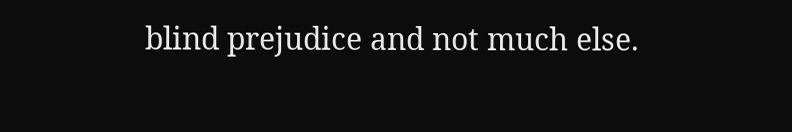blind prejudice and not much else.